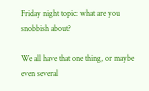Friday night topic: what are you snobbish about?

We all have that one thing, or maybe even several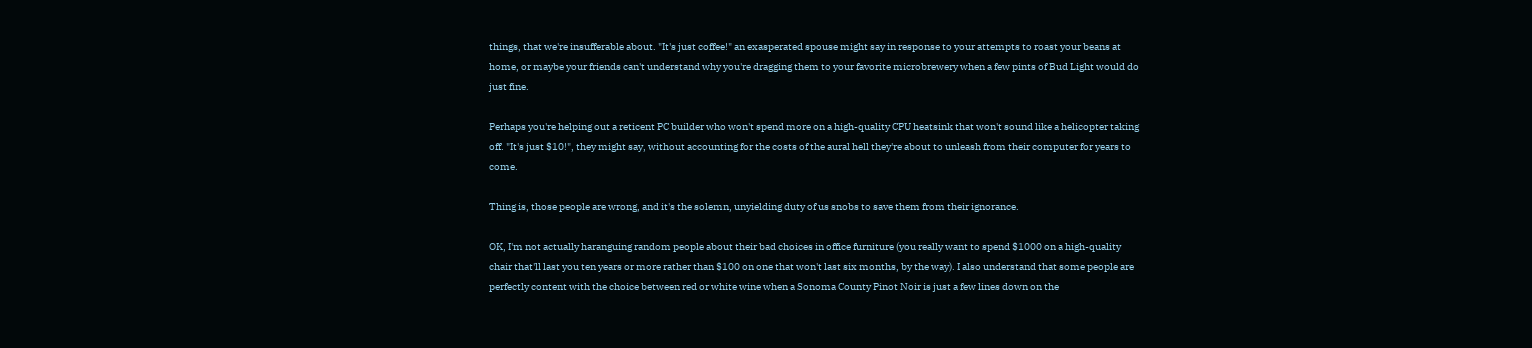things, that we're insufferable about. "It's just coffee!" an exasperated spouse might say in response to your attempts to roast your beans at home, or maybe your friends can't understand why you're dragging them to your favorite microbrewery when a few pints of Bud Light would do just fine.

Perhaps you're helping out a reticent PC builder who won't spend more on a high-quality CPU heatsink that won't sound like a helicopter taking off. "It's just $10!", they might say, without accounting for the costs of the aural hell they're about to unleash from their computer for years to come.

Thing is, those people are wrong, and it's the solemn, unyielding duty of us snobs to save them from their ignorance.

OK, I'm not actually haranguing random people about their bad choices in office furniture (you really want to spend $1000 on a high-quality chair that'll last you ten years or more rather than $100 on one that won't last six months, by the way). I also understand that some people are perfectly content with the choice between red or white wine when a Sonoma County Pinot Noir is just a few lines down on the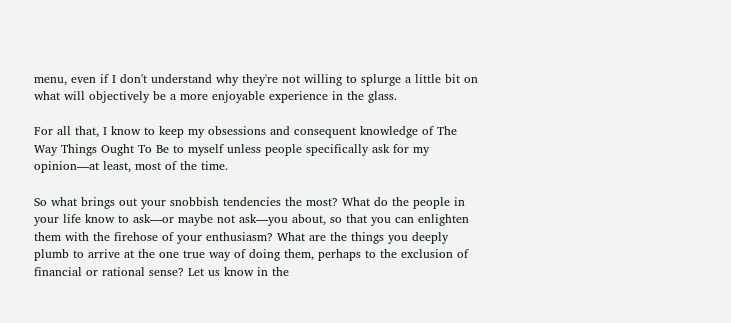menu, even if I don't understand why they're not willing to splurge a little bit on what will objectively be a more enjoyable experience in the glass.

For all that, I know to keep my obsessions and consequent knowledge of The Way Things Ought To Be to myself unless people specifically ask for my opinion—at least, most of the time.

So what brings out your snobbish tendencies the most? What do the people in your life know to ask—or maybe not ask—you about, so that you can enlighten them with the firehose of your enthusiasm? What are the things you deeply plumb to arrive at the one true way of doing them, perhaps to the exclusion of financial or rational sense? Let us know in the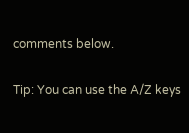comments below.

Tip: You can use the A/Z keys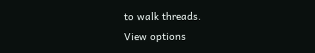to walk threads.
View options